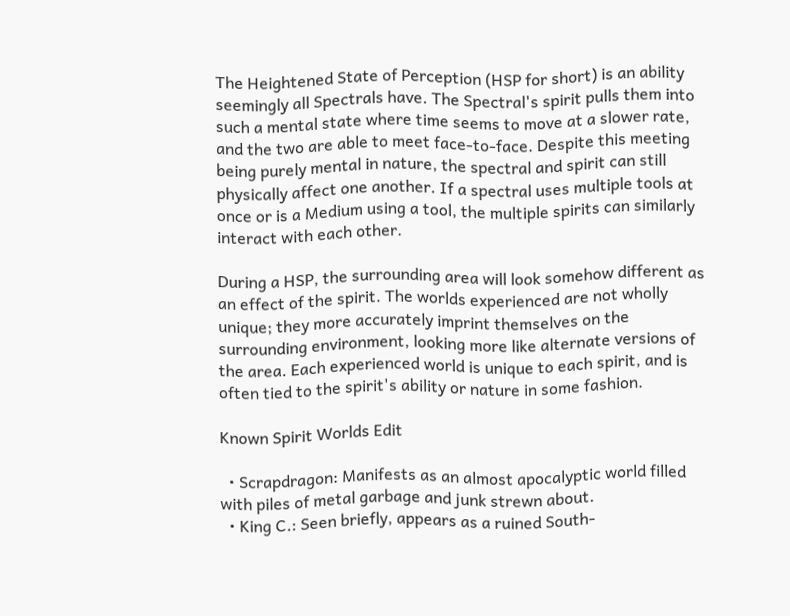The Heightened State of Perception (HSP for short) is an ability seemingly all Spectrals have. The Spectral's spirit pulls them into such a mental state where time seems to move at a slower rate, and the two are able to meet face-to-face. Despite this meeting being purely mental in nature, the spectral and spirit can still physically affect one another. If a spectral uses multiple tools at once or is a Medium using a tool, the multiple spirits can similarly interact with each other.

During a HSP, the surrounding area will look somehow different as an effect of the spirit. The worlds experienced are not wholly unique; they more accurately imprint themselves on the surrounding environment, looking more like alternate versions of the area. Each experienced world is unique to each spirit, and is often tied to the spirit's ability or nature in some fashion.

Known Spirit Worlds Edit

  • Scrapdragon: Manifests as an almost apocalyptic world filled with piles of metal garbage and junk strewn about.
  • King C.: Seen briefly, appears as a ruined South-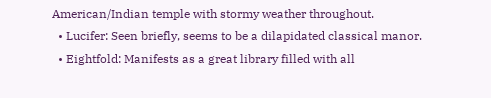American/Indian temple with stormy weather throughout.
  • Lucifer: Seen briefly, seems to be a dilapidated classical manor.
  • Eightfold: Manifests as a great library filled with all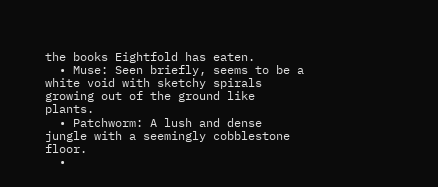the books Eightfold has eaten.
  • Muse: Seen briefly, seems to be a white void with sketchy spirals growing out of the ground like plants.
  • Patchworm: A lush and dense jungle with a seemingly cobblestone floor.
  •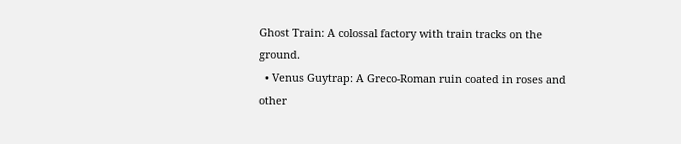Ghost Train: A colossal factory with train tracks on the ground.
  • Venus Guytrap: A Greco-Roman ruin coated in roses and other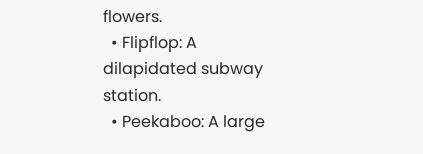flowers.
  • Flipflop: A dilapidated subway station.
  • Peekaboo: A large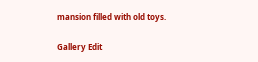mansion filled with old toys.

Gallery Edit